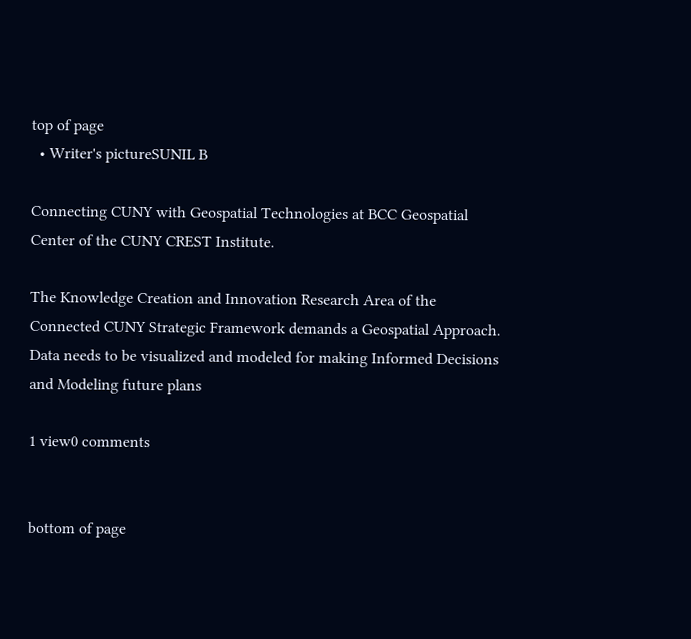top of page
  • Writer's pictureSUNIL B

Connecting CUNY with Geospatial Technologies at BCC Geospatial Center of the CUNY CREST Institute.

The Knowledge Creation and Innovation Research Area of the Connected CUNY Strategic Framework demands a Geospatial Approach. Data needs to be visualized and modeled for making Informed Decisions and Modeling future plans

1 view0 comments


bottom of page